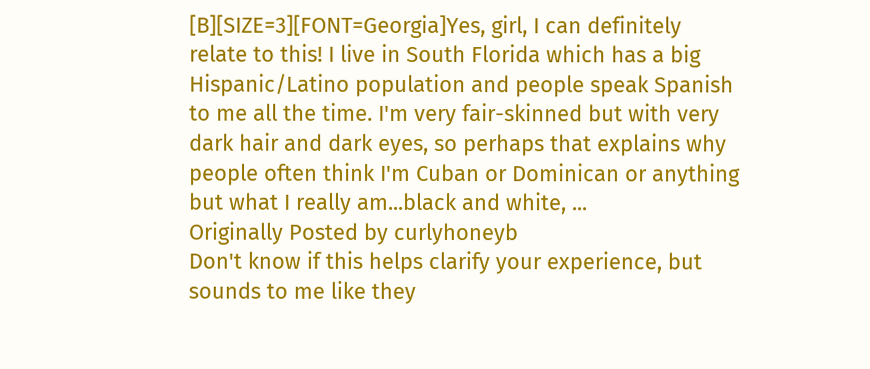[B][SIZE=3][FONT=Georgia]Yes, girl, I can definitely relate to this! I live in South Florida which has a big Hispanic/Latino population and people speak Spanish to me all the time. I'm very fair-skinned but with very dark hair and dark eyes, so perhaps that explains why people often think I'm Cuban or Dominican or anything but what I really am...black and white, ...
Originally Posted by curlyhoneyb
Don't know if this helps clarify your experience, but sounds to me like they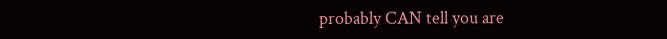probably CAN tell you are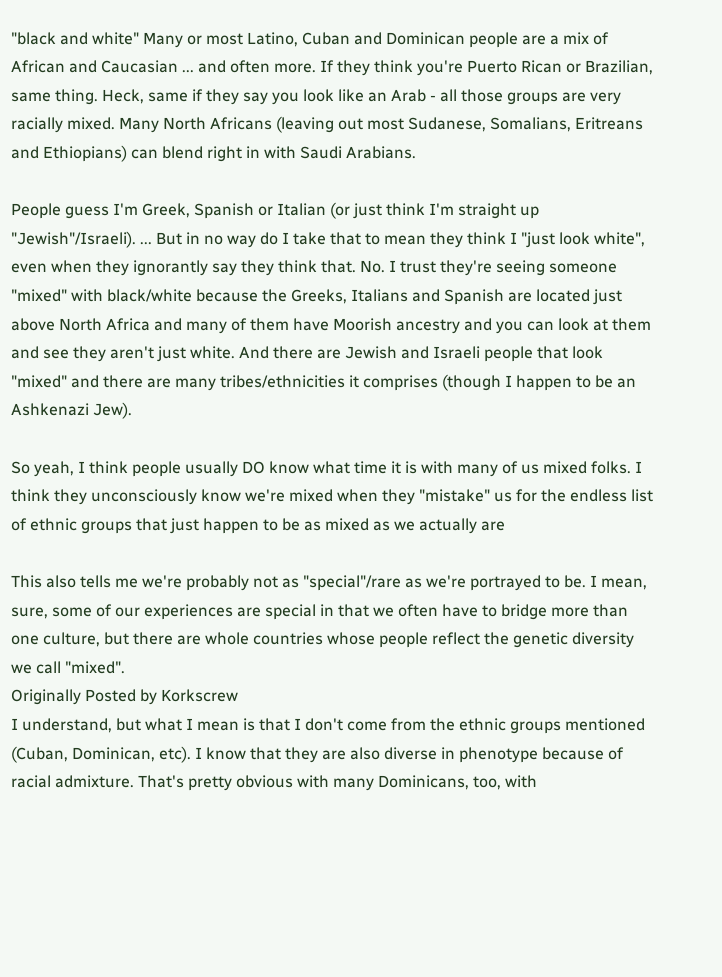"black and white" Many or most Latino, Cuban and Dominican people are a mix of African and Caucasian ... and often more. If they think you're Puerto Rican or Brazilian, same thing. Heck, same if they say you look like an Arab - all those groups are very racially mixed. Many North Africans (leaving out most Sudanese, Somalians, Eritreans and Ethiopians) can blend right in with Saudi Arabians.

People guess I'm Greek, Spanish or Italian (or just think I'm straight up "Jewish"/Israeli). ... But in no way do I take that to mean they think I "just look white", even when they ignorantly say they think that. No. I trust they're seeing someone "mixed" with black/white because the Greeks, Italians and Spanish are located just above North Africa and many of them have Moorish ancestry and you can look at them and see they aren't just white. And there are Jewish and Israeli people that look "mixed" and there are many tribes/ethnicities it comprises (though I happen to be an Ashkenazi Jew).

So yeah, I think people usually DO know what time it is with many of us mixed folks. I think they unconsciously know we're mixed when they "mistake" us for the endless list of ethnic groups that just happen to be as mixed as we actually are

This also tells me we're probably not as "special"/rare as we're portrayed to be. I mean, sure, some of our experiences are special in that we often have to bridge more than one culture, but there are whole countries whose people reflect the genetic diversity we call "mixed".
Originally Posted by Korkscrew
I understand, but what I mean is that I don't come from the ethnic groups mentioned (Cuban, Dominican, etc). I know that they are also diverse in phenotype because of racial admixture. That's pretty obvious with many Dominicans, too, with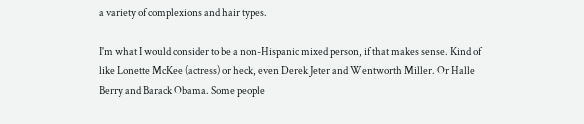a variety of complexions and hair types.

I'm what I would consider to be a non-Hispanic mixed person, if that makes sense. Kind of like Lonette McKee (actress) or heck, even Derek Jeter and Wentworth Miller. Or Halle Berry and Barack Obama. Some people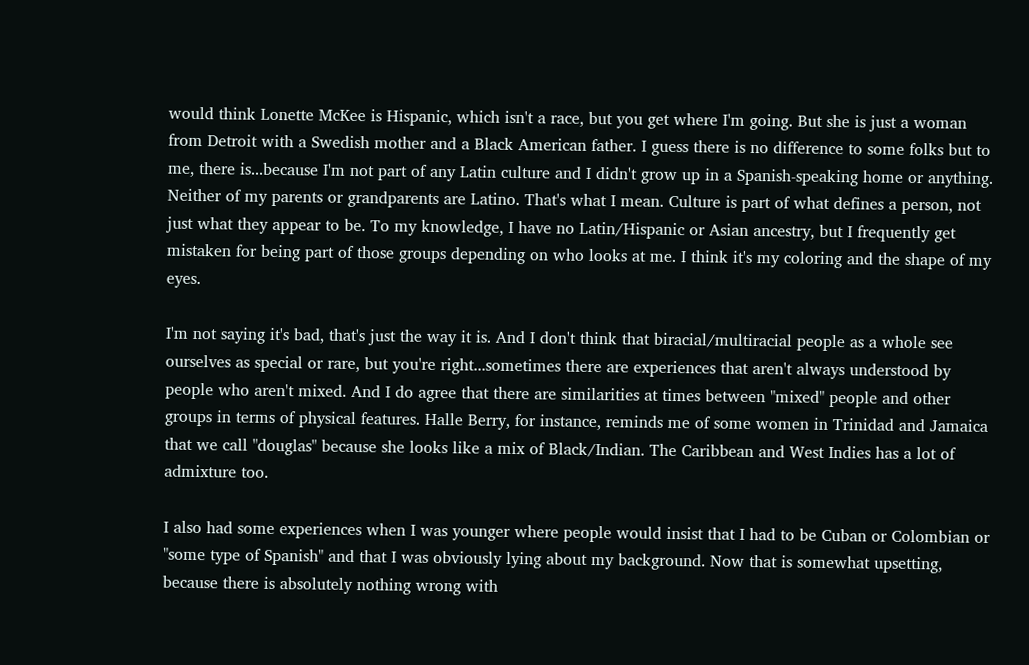would think Lonette McKee is Hispanic, which isn't a race, but you get where I'm going. But she is just a woman from Detroit with a Swedish mother and a Black American father. I guess there is no difference to some folks but to me, there is...because I'm not part of any Latin culture and I didn't grow up in a Spanish-speaking home or anything. Neither of my parents or grandparents are Latino. That's what I mean. Culture is part of what defines a person, not just what they appear to be. To my knowledge, I have no Latin/Hispanic or Asian ancestry, but I frequently get mistaken for being part of those groups depending on who looks at me. I think it's my coloring and the shape of my eyes.

I'm not saying it's bad, that's just the way it is. And I don't think that biracial/multiracial people as a whole see ourselves as special or rare, but you're right...sometimes there are experiences that aren't always understood by people who aren't mixed. And I do agree that there are similarities at times between "mixed" people and other groups in terms of physical features. Halle Berry, for instance, reminds me of some women in Trinidad and Jamaica that we call "douglas" because she looks like a mix of Black/Indian. The Caribbean and West Indies has a lot of admixture too.

I also had some experiences when I was younger where people would insist that I had to be Cuban or Colombian or "some type of Spanish" and that I was obviously lying about my background. Now that is somewhat upsetting, because there is absolutely nothing wrong with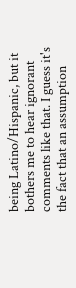being Latino/Hispanic, but it bothers me to hear ignorant comments like that. I guess it's the fact that an assumption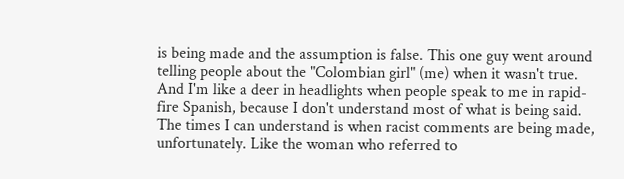is being made and the assumption is false. This one guy went around telling people about the "Colombian girl" (me) when it wasn't true. And I'm like a deer in headlights when people speak to me in rapid-fire Spanish, because I don't understand most of what is being said. The times I can understand is when racist comments are being made, unfortunately. Like the woman who referred to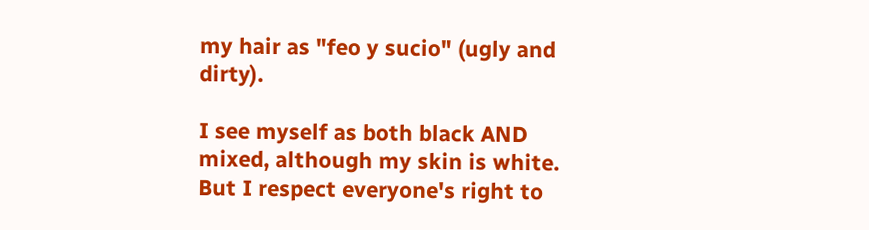my hair as "feo y sucio" (ugly and dirty).

I see myself as both black AND mixed, although my skin is white. But I respect everyone's right to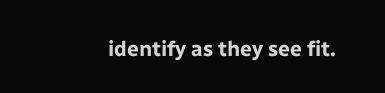identify as they see fit.